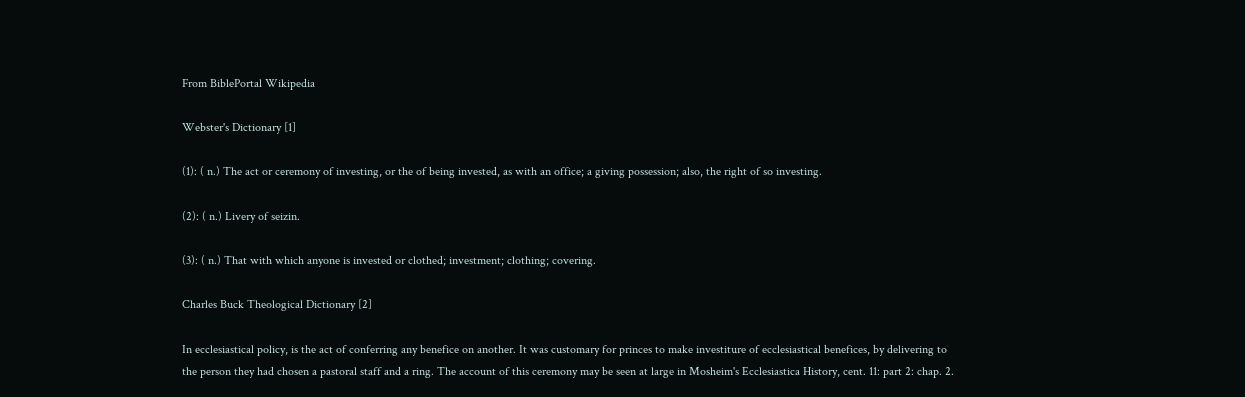From BiblePortal Wikipedia

Webster's Dictionary [1]

(1): ( n.) The act or ceremony of investing, or the of being invested, as with an office; a giving possession; also, the right of so investing.

(2): ( n.) Livery of seizin.

(3): ( n.) That with which anyone is invested or clothed; investment; clothing; covering.

Charles Buck Theological Dictionary [2]

In ecclesiastical policy, is the act of conferring any benefice on another. It was customary for princes to make investiture of ecclesiastical benefices, by delivering to the person they had chosen a pastoral staff and a ring. The account of this ceremony may be seen at large in Mosheim's Ecclesiastica History, cent. 11: part 2: chap. 2.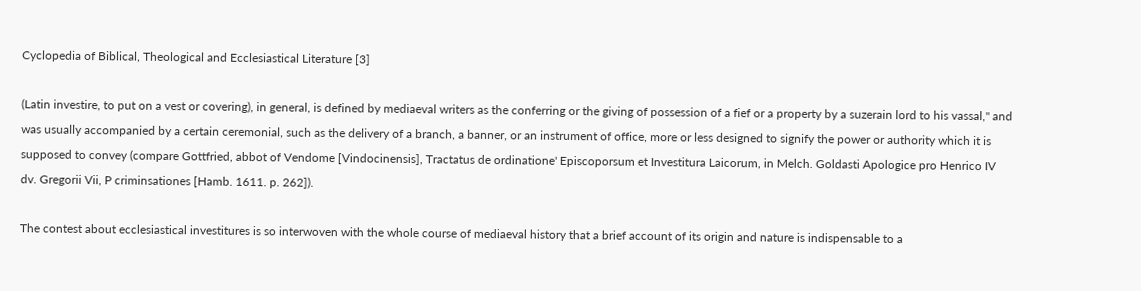Cyclopedia of Biblical, Theological and Ecclesiastical Literature [3]

(Latin investire, to put on a vest or covering), in general, is defined by mediaeval writers as the conferring or the giving of possession of a fief or a property by a suzerain lord to his vassal," and was usually accompanied by a certain ceremonial, such as the delivery of a branch, a banner, or an instrument of office, more or less designed to signify the power or authority which it is supposed to convey (compare Gottfried, abbot of Vendome [Vindocinensis], Tractatus de ordinatione' Episcoporsum et Investitura Laicorum, in Melch. Goldasti Apologice pro Henrico IV dv. Gregorii Vii, P criminsationes [Hamb. 1611. p. 262]).

The contest about ecclesiastical investitures is so interwoven with the whole course of mediaeval history that a brief account of its origin and nature is indispensable to a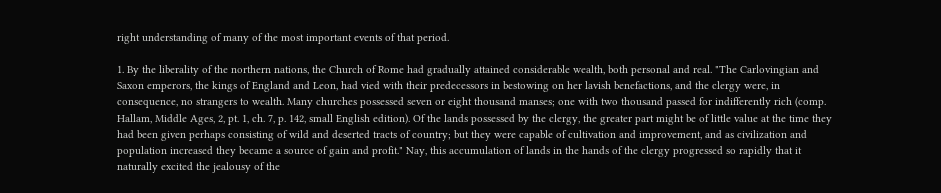right understanding of many of the most important events of that period.

1. By the liberality of the northern nations, the Church of Rome had gradually attained considerable wealth, both personal and real. "The Carlovingian and Saxon emperors, the kings of England and Leon, had vied with their predecessors in bestowing on her lavish benefactions, and the clergy were, in consequence, no strangers to wealth. Many churches possessed seven or eight thousand manses; one with two thousand passed for indifferently rich (comp. Hallam, Middle Ages, 2, pt. 1, ch. 7, p. 142, small English edition). Of the lands possessed by the clergy, the greater part might be of little value at the time they had been given perhaps consisting of wild and deserted tracts of country; but they were capable of cultivation and improvement, and as civilization and population increased they became a source of gain and profit." Nay, this accumulation of lands in the hands of the clergy progressed so rapidly that it naturally excited the jealousy of the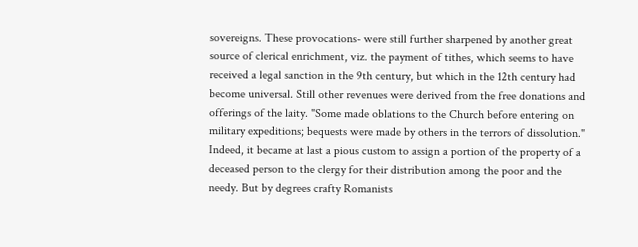sovereigns. These provocations- were still further sharpened by another great source of clerical enrichment, viz. the payment of tithes, which seems to have received a legal sanction in the 9th century, but which in the 12th century had become universal. Still other revenues were derived from the free donations and offerings of the laity. "Some made oblations to the Church before entering on military expeditions; bequests were made by others in the terrors of dissolution." Indeed, it became at last a pious custom to assign a portion of the property of a deceased person to the clergy for their distribution among the poor and the needy. But by degrees crafty Romanists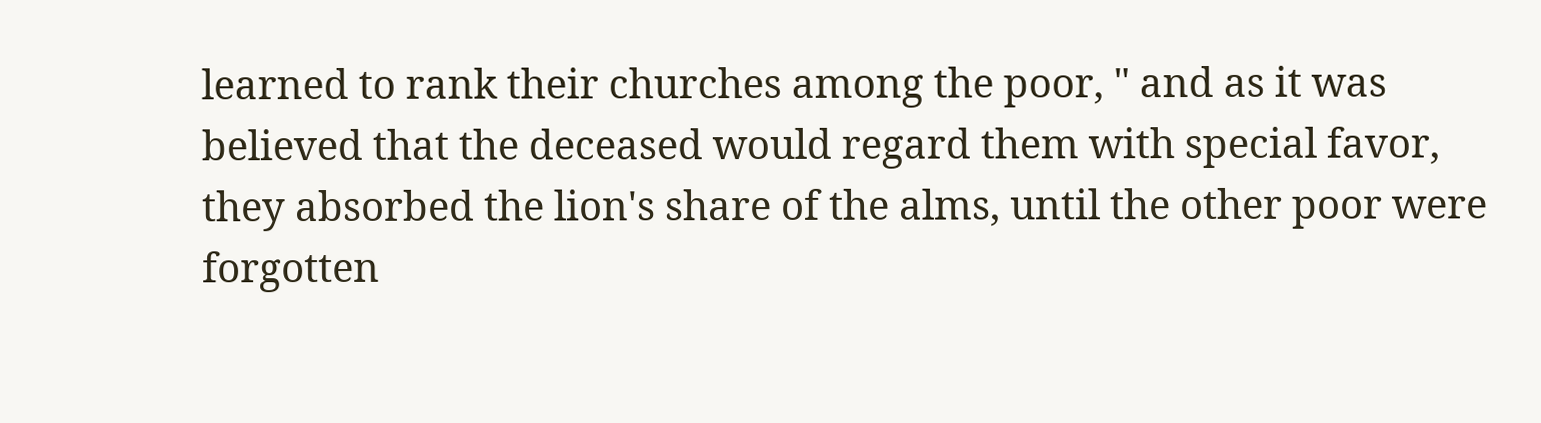learned to rank their churches among the poor, " and as it was believed that the deceased would regard them with special favor, they absorbed the lion's share of the alms, until the other poor were forgotten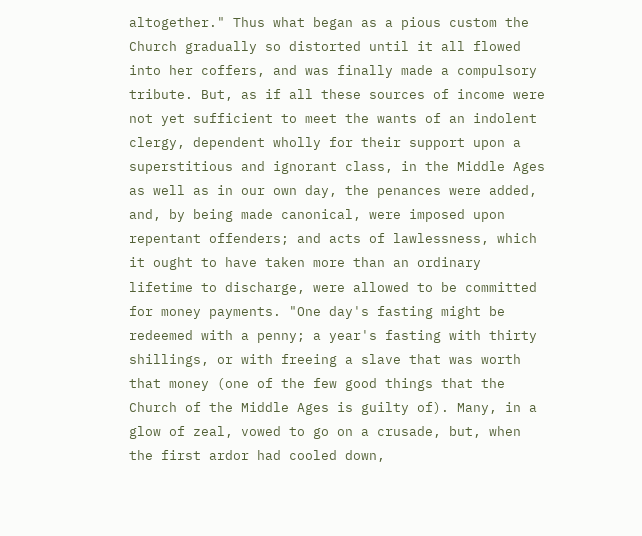altogether." Thus what began as a pious custom the Church gradually so distorted until it all flowed into her coffers, and was finally made a compulsory tribute. But, as if all these sources of income were not yet sufficient to meet the wants of an indolent clergy, dependent wholly for their support upon a superstitious and ignorant class, in the Middle Ages as well as in our own day, the penances were added, and, by being made canonical, were imposed upon repentant offenders; and acts of lawlessness, which it ought to have taken more than an ordinary lifetime to discharge, were allowed to be committed for money payments. "One day's fasting might be redeemed with a penny; a year's fasting with thirty shillings, or with freeing a slave that was worth that money (one of the few good things that the Church of the Middle Ages is guilty of). Many, in a glow of zeal, vowed to go on a crusade, but, when the first ardor had cooled down,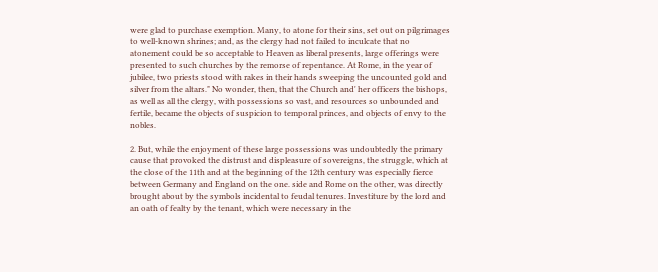were glad to purchase exemption. Many, to atone for their sins, set out on pilgrimages to well-known shrines; and, as the clergy had not failed to inculcate that no atonement could be so acceptable to Heaven as liberal presents, large offerings were presented to such churches by the remorse of repentance. At Rome, in the year of jubilee, two priests stood with rakes in their hands sweeping the uncounted gold and silver from the altars." No wonder, then, that the Church and' her officers the bishops, as well as all the clergy, with possessions so vast, and resources so unbounded and fertile, became the objects of suspicion to temporal princes, and objects of envy to the nobles.

2. But, while the enjoyment of these large possessions was undoubtedly the primary cause that provoked the distrust and displeasure of sovereigns, the struggle, which at the close of the 11th and at the beginning of the 12th century was especially fierce between Germany and England on the one. side and Rome on the other, was directly brought about by the symbols incidental to feudal tenures. Investiture by the lord and an oath of fealty by the tenant, which were necessary in the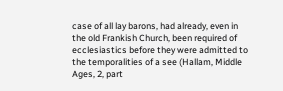case of all lay barons, had already, even in the old Frankish Church, been required of ecclesiastics before they were admitted to the temporalities of a see (Hallam, Middle Ages, 2, part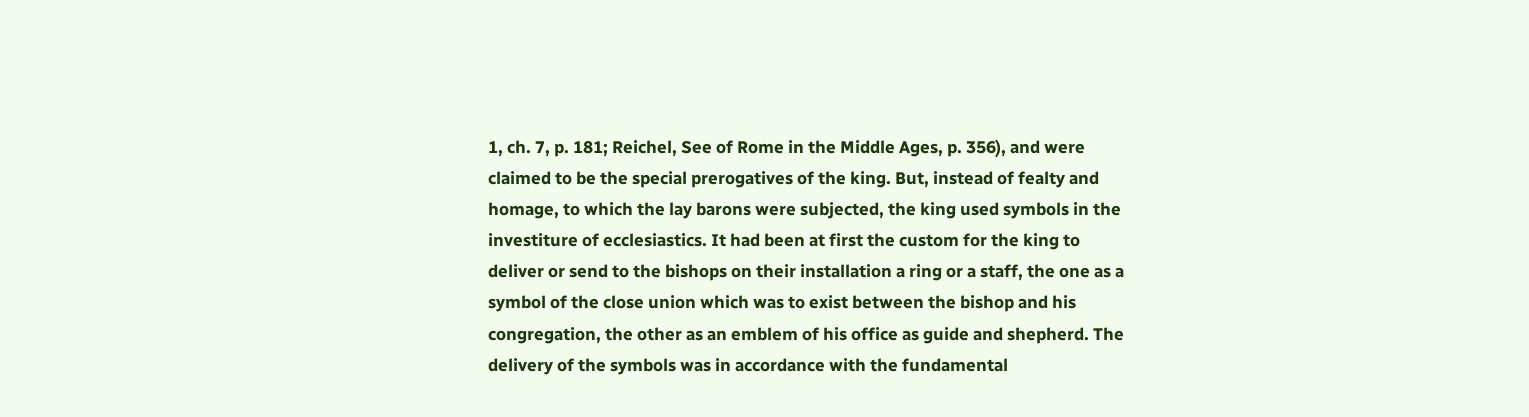1, ch. 7, p. 181; Reichel, See of Rome in the Middle Ages, p. 356), and were claimed to be the special prerogatives of the king. But, instead of fealty and homage, to which the lay barons were subjected, the king used symbols in the investiture of ecclesiastics. It had been at first the custom for the king to deliver or send to the bishops on their installation a ring or a staff, the one as a symbol of the close union which was to exist between the bishop and his congregation, the other as an emblem of his office as guide and shepherd. The delivery of the symbols was in accordance with the fundamental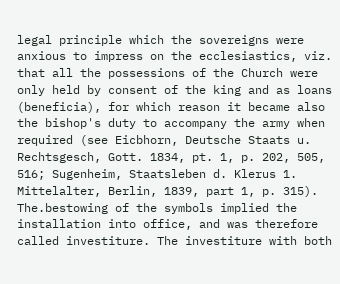legal principle which the sovereigns were anxious to impress on the ecclesiastics, viz. that all the possessions of the Church were only held by consent of the king and as loans (beneficia), for which reason it became also the bishop's duty to accompany the army when required (see Eicbhorn, Deutsche Staats u. Rechtsgesch, Gott. 1834, pt. 1, p. 202, 505, 516; Sugenheim, Staatsleben d. Klerus 1. Mittelalter, Berlin, 1839, part 1, p. 315). The.bestowing of the symbols implied the installation into office, and was therefore called investiture. The investiture with both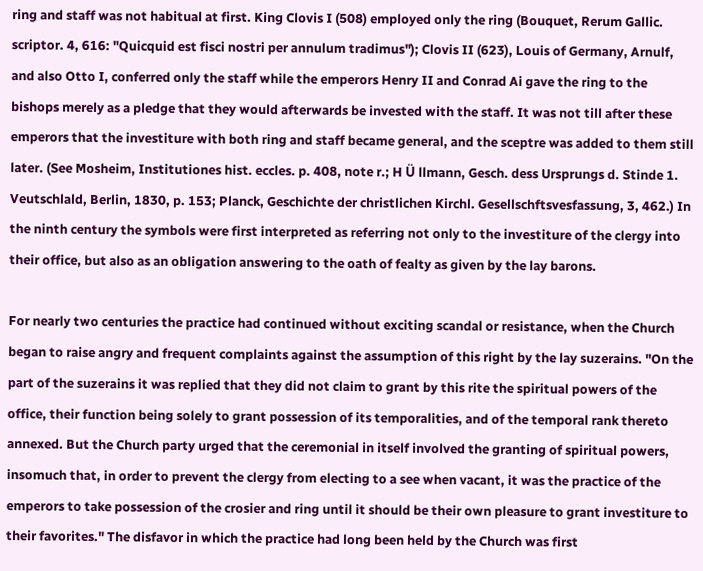ring and staff was not habitual at first. King Clovis I (508) employed only the ring (Bouquet, Rerum Gallic. scriptor. 4, 616: "Quicquid est fisci nostri per annulum tradimus"); Clovis II (623), Louis of Germany, Arnulf, and also Otto I, conferred only the staff while the emperors Henry II and Conrad Ai gave the ring to the bishops merely as a pledge that they would afterwards be invested with the staff. It was not till after these emperors that the investiture with both ring and staff became general, and the sceptre was added to them still later. (See Mosheim, Institutiones hist. eccles. p. 408, note r.; H Ü llmann, Gesch. dess Ursprungs d. Stinde 1. Veutschlald, Berlin, 1830, p. 153; Planck, Geschichte der christlichen Kirchl. Gesellschftsvesfassung, 3, 462.) In the ninth century the symbols were first interpreted as referring not only to the investiture of the clergy into their office, but also as an obligation answering to the oath of fealty as given by the lay barons.

For nearly two centuries the practice had continued without exciting scandal or resistance, when the Church began to raise angry and frequent complaints against the assumption of this right by the lay suzerains. "On the part of the suzerains it was replied that they did not claim to grant by this rite the spiritual powers of the office, their function being solely to grant possession of its temporalities, and of the temporal rank thereto annexed. But the Church party urged that the ceremonial in itself involved the granting of spiritual powers, insomuch that, in order to prevent the clergy from electing to a see when vacant, it was the practice of the emperors to take possession of the crosier and ring until it should be their own pleasure to grant investiture to their favorites." The disfavor in which the practice had long been held by the Church was first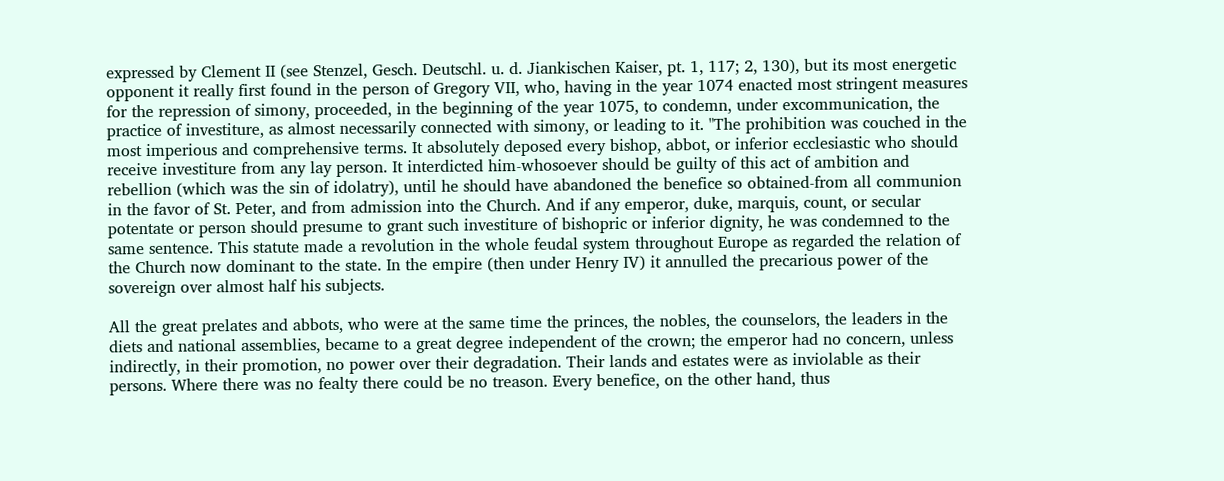expressed by Clement II (see Stenzel, Gesch. Deutschl. u. d. Jiankischen Kaiser, pt. 1, 117; 2, 130), but its most energetic opponent it really first found in the person of Gregory VII, who, having in the year 1074 enacted most stringent measures for the repression of simony, proceeded, in the beginning of the year 1075, to condemn, under excommunication, the practice of investiture, as almost necessarily connected with simony, or leading to it. "The prohibition was couched in the most imperious and comprehensive terms. It absolutely deposed every bishop, abbot, or inferior ecclesiastic who should receive investiture from any lay person. It interdicted him-whosoever should be guilty of this act of ambition and rebellion (which was the sin of idolatry), until he should have abandoned the benefice so obtained-from all communion in the favor of St. Peter, and from admission into the Church. And if any emperor, duke, marquis, count, or secular potentate or person should presume to grant such investiture of bishopric or inferior dignity, he was condemned to the same sentence. This statute made a revolution in the whole feudal system throughout Europe as regarded the relation of the Church now dominant to the state. In the empire (then under Henry IV) it annulled the precarious power of the sovereign over almost half his subjects.

All the great prelates and abbots, who were at the same time the princes, the nobles, the counselors, the leaders in the diets and national assemblies, became to a great degree independent of the crown; the emperor had no concern, unless indirectly, in their promotion, no power over their degradation. Their lands and estates were as inviolable as their persons. Where there was no fealty there could be no treason. Every benefice, on the other hand, thus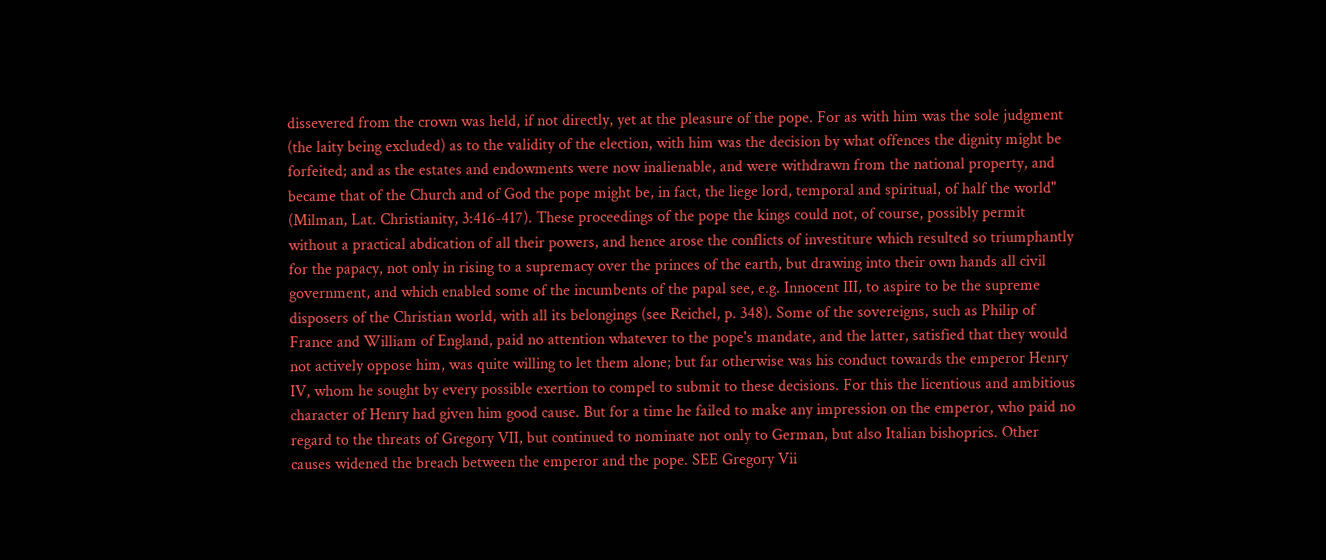dissevered from the crown was held, if not directly, yet at the pleasure of the pope. For as with him was the sole judgment (the laity being excluded) as to the validity of the election, with him was the decision by what offences the dignity might be forfeited; and as the estates and endowments were now inalienable, and were withdrawn from the national property, and became that of the Church and of God the pope might be, in fact, the liege lord, temporal and spiritual, of half the world" (Milman, Lat. Christianity, 3:416-417). These proceedings of the pope the kings could not, of course, possibly permit without a practical abdication of all their powers, and hence arose the conflicts of investiture which resulted so triumphantly for the papacy, not only in rising to a supremacy over the princes of the earth, but drawing into their own hands all civil government, and which enabled some of the incumbents of the papal see, e.g. Innocent III, to aspire to be the supreme disposers of the Christian world, with all its belongings (see Reichel, p. 348). Some of the sovereigns, such as Philip of France and William of England, paid no attention whatever to the pope's mandate, and the latter, satisfied that they would not actively oppose him, was quite willing to let them alone; but far otherwise was his conduct towards the emperor Henry IV, whom he sought by every possible exertion to compel to submit to these decisions. For this the licentious and ambitious character of Henry had given him good cause. But for a time he failed to make any impression on the emperor, who paid no regard to the threats of Gregory VII, but continued to nominate not only to German, but also Italian bishoprics. Other causes widened the breach between the emperor and the pope. SEE Gregory Vii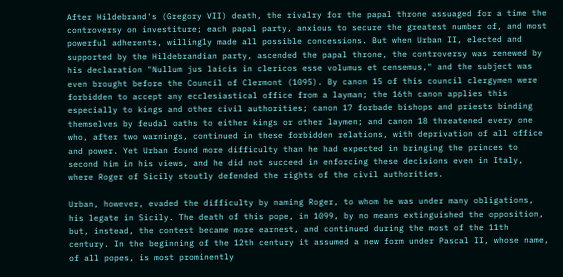After Hildebrand's (Gregory VII) death, the rivalry for the papal throne assuaged for a time the controversy on investiture; each papal party, anxious to secure the greatest number of, and most powerful adherents, willingly made all possible concessions. But when Urban II, elected and supported by the Hildebrandian party, ascended the papal throne, the controversy was renewed by his declaration "Nullum jus laicis in clericos esse volumus et censemus," and the subject was even brought before the Council of Clermont (1095). By canon 15 of this council clergymen were forbidden to accept any ecclesiastical office from a layman; the 16th canon applies this especially to kings and other civil authorities; canon 17 forbade bishops and priests binding themselves by feudal oaths to either kings or other laymen; and canon 18 threatened every one who, after two warnings, continued in these forbidden relations, with deprivation of all office and power. Yet Urban found more difficulty than he had expected in bringing the princes to second him in his views, and he did not succeed in enforcing these decisions even in Italy, where Roger of Sicily stoutly defended the rights of the civil authorities.

Urban, however, evaded the difficulty by naming Roger, to whom he was under many obligations, his legate in Sicily. The death of this pope, in 1099, by no means extinguished the opposition, but, instead, the contest became more earnest, and continued during the most of the 11th century. In the beginning of the 12th century it assumed a new form under Pascal II, whose name, of all popes, is most prominently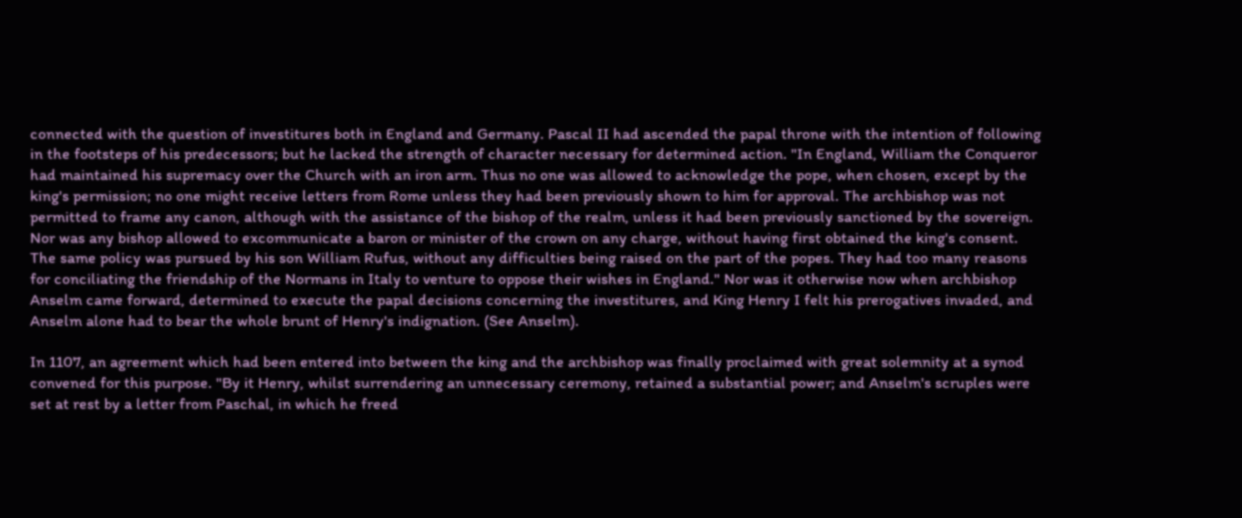connected with the question of investitures both in England and Germany. Pascal II had ascended the papal throne with the intention of following in the footsteps of his predecessors; but he lacked the strength of character necessary for determined action. "In England, William the Conqueror had maintained his supremacy over the Church with an iron arm. Thus no one was allowed to acknowledge the pope, when chosen, except by the king's permission; no one might receive letters from Rome unless they had been previously shown to him for approval. The archbishop was not permitted to frame any canon, although with the assistance of the bishop of the realm, unless it had been previously sanctioned by the sovereign. Nor was any bishop allowed to excommunicate a baron or minister of the crown on any charge, without having first obtained the king's consent. The same policy was pursued by his son William Rufus, without any difficulties being raised on the part of the popes. They had too many reasons for conciliating the friendship of the Normans in Italy to venture to oppose their wishes in England." Nor was it otherwise now when archbishop Anselm came forward, determined to execute the papal decisions concerning the investitures, and King Henry I felt his prerogatives invaded, and Anselm alone had to bear the whole brunt of Henry's indignation. (See Anselm).

In 1107, an agreement which had been entered into between the king and the archbishop was finally proclaimed with great solemnity at a synod convened for this purpose. "By it Henry, whilst surrendering an unnecessary ceremony, retained a substantial power; and Anselm's scruples were set at rest by a letter from Paschal, in which he freed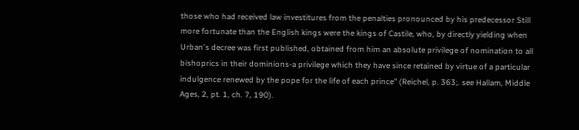those who had received law investitures from the penalties pronounced by his predecessor Still more fortunate than the English kings were the kings of Castile, who, by directly yielding when Urban's decree was first published, obtained from him an absolute privilege of nomination to all bishoprics in their dominions-a privilege which they have since retained by virtue of a particular indulgence renewed by the pope for the life of each prince" (Reichel, p. 363;. see Hallam, Middle Ages, 2, pt. 1, ch. 7, 190).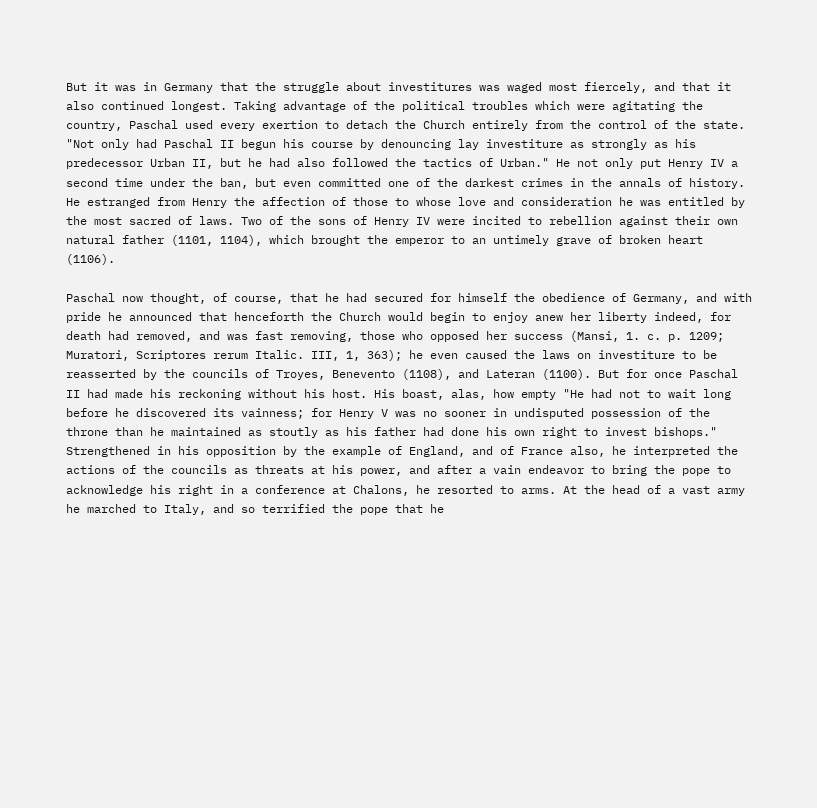But it was in Germany that the struggle about investitures was waged most fiercely, and that it also continued longest. Taking advantage of the political troubles which were agitating the country, Paschal used every exertion to detach the Church entirely from the control of the state. "Not only had Paschal II begun his course by denouncing lay investiture as strongly as his predecessor Urban II, but he had also followed the tactics of Urban." He not only put Henry IV a second time under the ban, but even committed one of the darkest crimes in the annals of history. He estranged from Henry the affection of those to whose love and consideration he was entitled by the most sacred of laws. Two of the sons of Henry IV were incited to rebellion against their own natural father (1101, 1104), which brought the emperor to an untimely grave of broken heart (1106).

Paschal now thought, of course, that he had secured for himself the obedience of Germany, and with pride he announced that henceforth the Church would begin to enjoy anew her liberty indeed, for death had removed, and was fast removing, those who opposed her success (Mansi, 1. c. p. 1209; Muratori, Scriptores rerum Italic. III, 1, 363); he even caused the laws on investiture to be reasserted by the councils of Troyes, Benevento (1108), and Lateran (1100). But for once Paschal II had made his reckoning without his host. His boast, alas, how empty "He had not to wait long before he discovered its vainness; for Henry V was no sooner in undisputed possession of the throne than he maintained as stoutly as his father had done his own right to invest bishops." Strengthened in his opposition by the example of England, and of France also, he interpreted the actions of the councils as threats at his power, and after a vain endeavor to bring the pope to acknowledge his right in a conference at Chalons, he resorted to arms. At the head of a vast army he marched to Italy, and so terrified the pope that he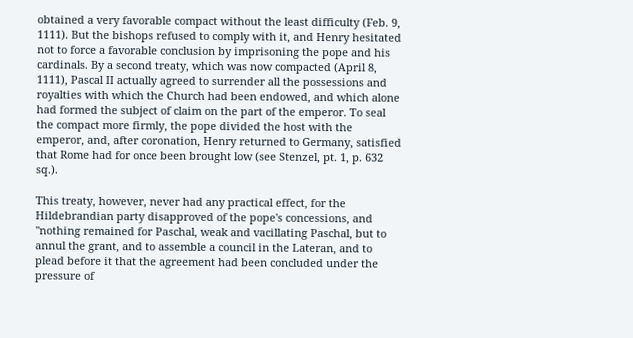obtained a very favorable compact without the least difficulty (Feb. 9, 1111). But the bishops refused to comply with it, and Henry hesitated not to force a favorable conclusion by imprisoning the pope and his cardinals. By a second treaty, which was now compacted (April 8, 1111), Pascal II actually agreed to surrender all the possessions and royalties with which the Church had been endowed, and which alone had formed the subject of claim on the part of the emperor. To seal the compact more firmly, the pope divided the host with the emperor, and, after coronation, Henry returned to Germany, satisfied that Rome had for once been brought low (see Stenzel, pt. 1, p. 632 sq.).

This treaty, however, never had any practical effect, for the Hildebrandian party disapproved of the pope's concessions, and "nothing remained for Paschal, weak and vacillating Paschal, but to annul the grant, and to assemble a council in the Lateran, and to plead before it that the agreement had been concluded under the pressure of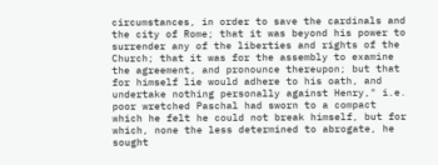circumstances, in order to save the cardinals and the city of Rome; that it was beyond his power to surrender any of the liberties and rights of the Church; that it was for the assembly to examine the agreement, and pronounce thereupon; but that for himself lie would adhere to his oath, and undertake nothing personally against Henry," i.e. poor wretched Paschal had sworn to a compact which he felt he could not break himself, but for which, none the less determined to abrogate, he sought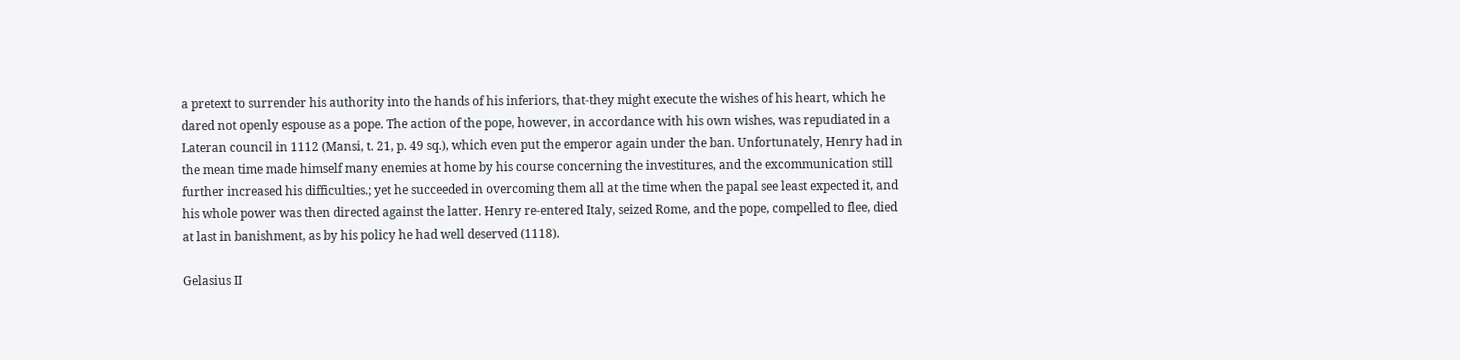a pretext to surrender his authority into the hands of his inferiors, that-they might execute the wishes of his heart, which he dared not openly espouse as a pope. The action of the pope, however, in accordance with his own wishes, was repudiated in a Lateran council in 1112 (Mansi, t. 21, p. 49 sq.), which even put the emperor again under the ban. Unfortunately, Henry had in the mean time made himself many enemies at home by his course concerning the investitures, and the excommunication still further increased his difficulties.; yet he succeeded in overcoming them all at the time when the papal see least expected it, and his whole power was then directed against the latter. Henry re-entered Italy, seized Rome, and the pope, compelled to flee, died at last in banishment, as by his policy he had well deserved (1118).

Gelasius II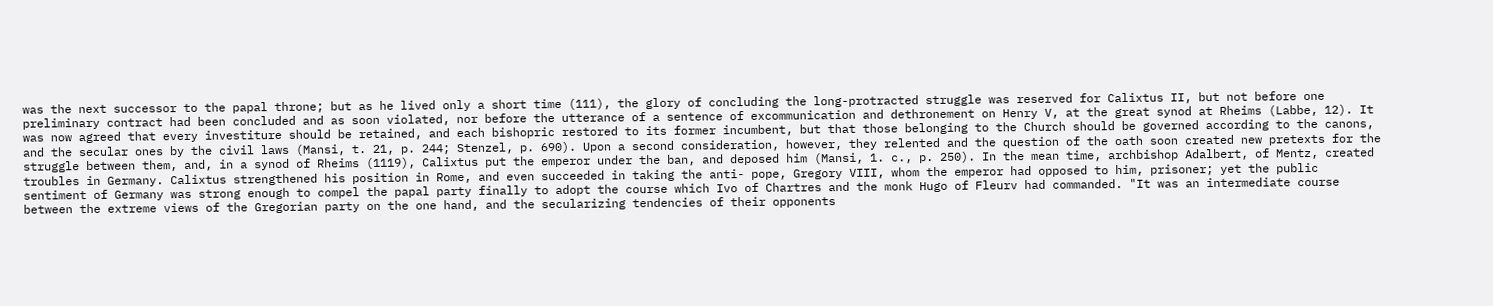was the next successor to the papal throne; but as he lived only a short time (111), the glory of concluding the long-protracted struggle was reserved for Calixtus II, but not before one preliminary contract had been concluded and as soon violated, nor before the utterance of a sentence of excommunication and dethronement on Henry V, at the great synod at Rheims (Labbe, 12). It was now agreed that every investiture should be retained, and each bishopric restored to its former incumbent, but that those belonging to the Church should be governed according to the canons, and the secular ones by the civil laws (Mansi, t. 21, p. 244; Stenzel, p. 690). Upon a second consideration, however, they relented and the question of the oath soon created new pretexts for the struggle between them, and, in a synod of Rheims (1119), Calixtus put the emperor under the ban, and deposed him (Mansi, 1. c., p. 250). In the mean time, archbishop Adalbert, of Mentz, created troubles in Germany. Calixtus strengthened his position in Rome, and even succeeded in taking the anti- pope, Gregory VIII, whom the emperor had opposed to him, prisoner; yet the public sentiment of Germany was strong enough to compel the papal party finally to adopt the course which Ivo of Chartres and the monk Hugo of Fleurv had commanded. "It was an intermediate course between the extreme views of the Gregorian party on the one hand, and the secularizing tendencies of their opponents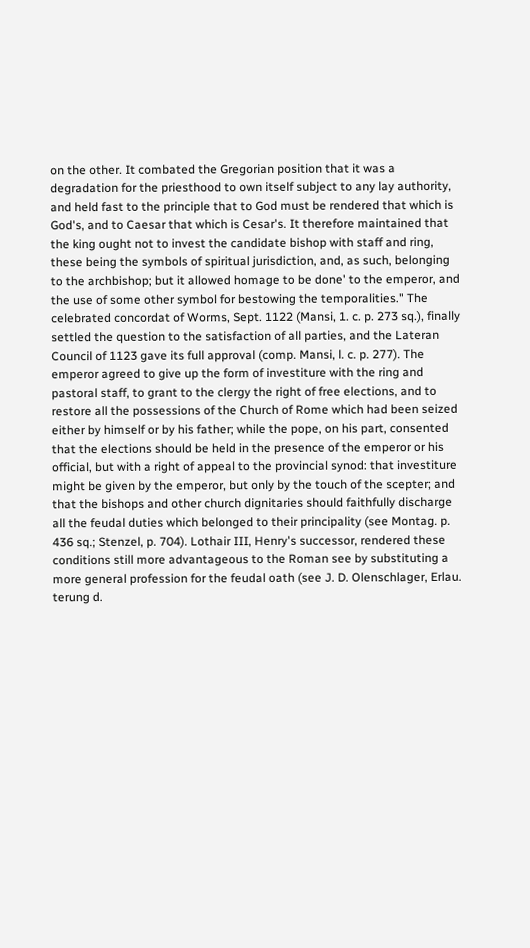on the other. It combated the Gregorian position that it was a degradation for the priesthood to own itself subject to any lay authority, and held fast to the principle that to God must be rendered that which is God's, and to Caesar that which is Cesar's. It therefore maintained that the king ought not to invest the candidate bishop with staff and ring, these being the symbols of spiritual jurisdiction, and, as such, belonging to the archbishop; but it allowed homage to be done' to the emperor, and the use of some other symbol for bestowing the temporalities." The celebrated concordat of Worms, Sept. 1122 (Mansi, 1. c. p. 273 sq.), finally settled the question to the satisfaction of all parties, and the Lateran Council of 1123 gave its full approval (comp. Mansi, l. c. p. 277). The emperor agreed to give up the form of investiture with the ring and pastoral staff, to grant to the clergy the right of free elections, and to restore all the possessions of the Church of Rome which had been seized either by himself or by his father; while the pope, on his part, consented that the elections should be held in the presence of the emperor or his official, but with a right of appeal to the provincial synod: that investiture might be given by the emperor, but only by the touch of the scepter; and that the bishops and other church dignitaries should faithfully discharge all the feudal duties which belonged to their principality (see Montag. p. 436 sq.; Stenzel, p. 704). Lothair III, Henry's successor, rendered these conditions still more advantageous to the Roman see by substituting a more general profession for the feudal oath (see J. D. Olenschlager, Erlau. terung d.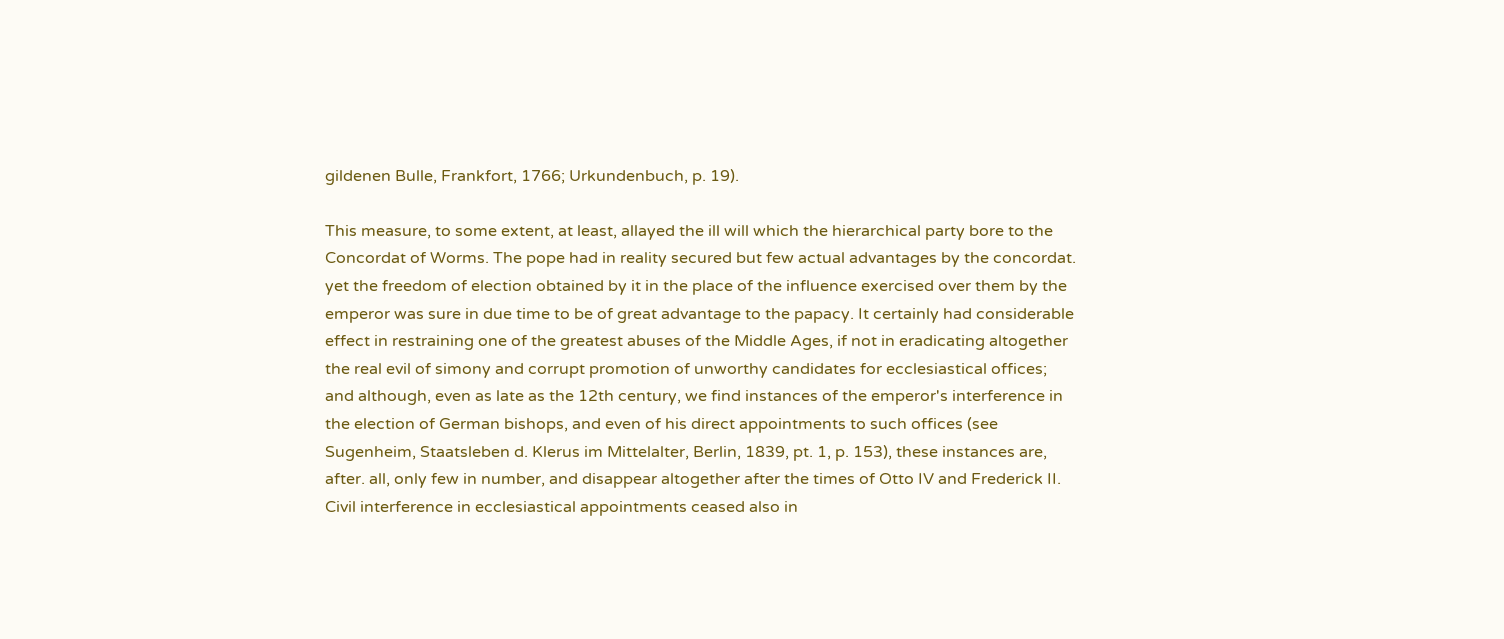gildenen Bulle, Frankfort, 1766; Urkundenbuch, p. 19).

This measure, to some extent, at least, allayed the ill will which the hierarchical party bore to the Concordat of Worms. The pope had in reality secured but few actual advantages by the concordat. yet the freedom of election obtained by it in the place of the influence exercised over them by the emperor was sure in due time to be of great advantage to the papacy. It certainly had considerable effect in restraining one of the greatest abuses of the Middle Ages, if not in eradicating altogether the real evil of simony and corrupt promotion of unworthy candidates for ecclesiastical offices; and although, even as late as the 12th century, we find instances of the emperor's interference in the election of German bishops, and even of his direct appointments to such offices (see Sugenheim, Staatsleben d. Klerus im Mittelalter, Berlin, 1839, pt. 1, p. 153), these instances are, after. all, only few in number, and disappear altogether after the times of Otto IV and Frederick II. Civil interference in ecclesiastical appointments ceased also in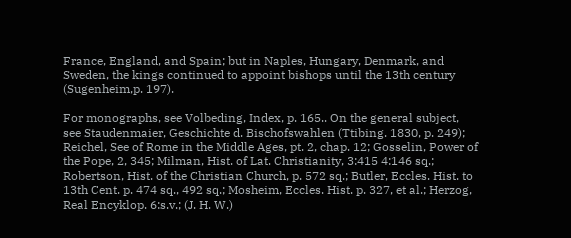France, England, and Spain; but in Naples, Hungary, Denmark, and Sweden, the kings continued to appoint bishops until the 13th century (Sugenheim,p. 197).

For monographs, see Volbeding, Index, p. 165.. On the general subject, see Staudenmaier, Geschichte d. Bischofswahlen (Ttibing. 1830, p. 249); Reichel, See of Rome in the Middle Ages, pt. 2, chap. 12; Gosselin, Power of the Pope, 2, 345; Milman, Hist. of Lat. Christianity, 3:415 4:146 sq.; Robertson, Hist. of the Christian Church, p. 572 sq.; Butler, Eccles. Hist. to 13th Cent. p. 474 sq., 492 sq.; Mosheim, Eccles. Hist. p. 327, et al.; Herzog, Real Encyklop. 6:s.v.; (J. H. W.)